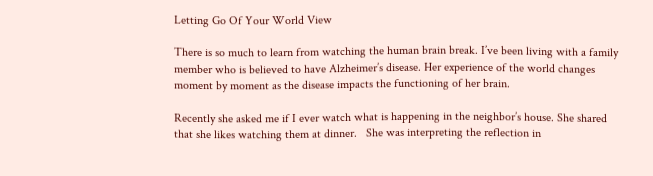Letting Go Of Your World View

There is so much to learn from watching the human brain break. I’ve been living with a family member who is believed to have Alzheimer’s disease. Her experience of the world changes moment by moment as the disease impacts the functioning of her brain.

Recently she asked me if I ever watch what is happening in the neighbor’s house. She shared that she likes watching them at dinner.   She was interpreting the reflection in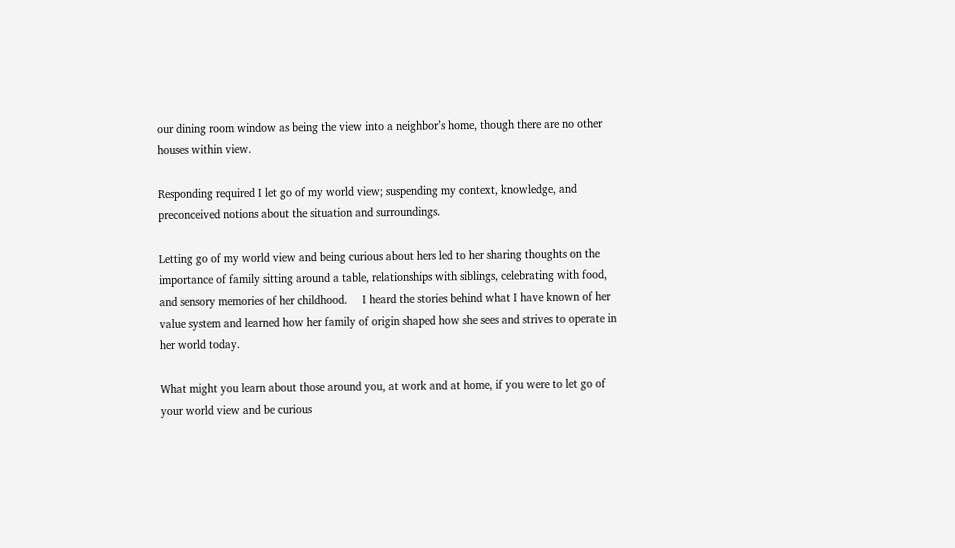our dining room window as being the view into a neighbor’s home, though there are no other houses within view.

Responding required I let go of my world view; suspending my context, knowledge, and preconceived notions about the situation and surroundings.

Letting go of my world view and being curious about hers led to her sharing thoughts on the importance of family sitting around a table, relationships with siblings, celebrating with food, and sensory memories of her childhood.     I heard the stories behind what I have known of her value system and learned how her family of origin shaped how she sees and strives to operate in her world today.

What might you learn about those around you, at work and at home, if you were to let go of your world view and be curious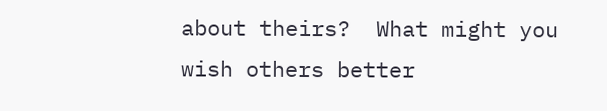about theirs?  What might you wish others better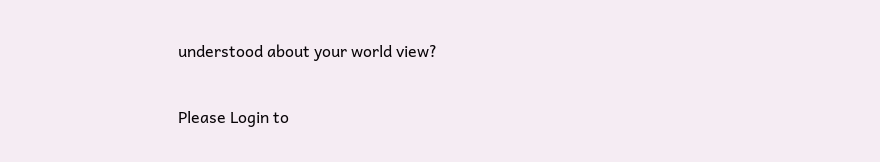understood about your world view?

Please Login to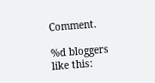Comment.

%d bloggers like this: